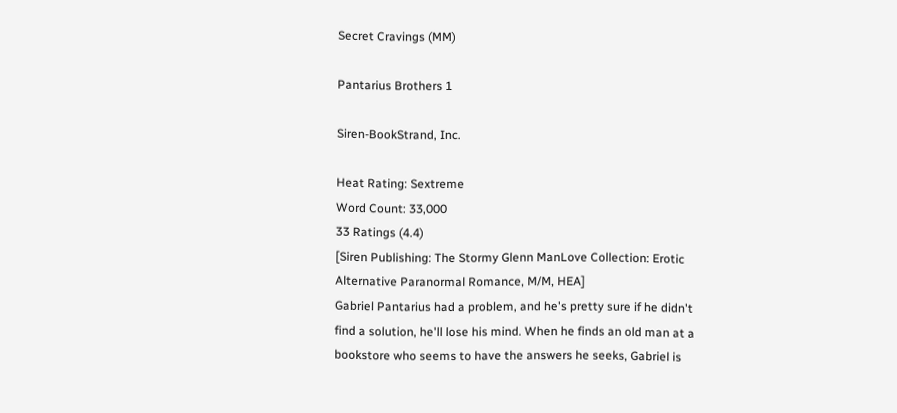Secret Cravings (MM)

Pantarius Brothers 1

Siren-BookStrand, Inc.

Heat Rating: Sextreme
Word Count: 33,000
33 Ratings (4.4)
[Siren Publishing: The Stormy Glenn ManLove Collection: Erotic Alternative Paranormal Romance, M/M, HEA]
Gabriel Pantarius had a problem, and he's pretty sure if he didn't find a solution, he'll lose his mind. When he finds an old man at a bookstore who seems to have the answers he seeks, Gabriel is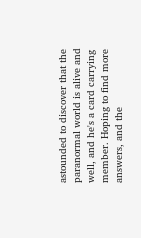astounded to discover that the paranormal world is alive and well, and he's a card carrying member. Hoping to find more answers, and the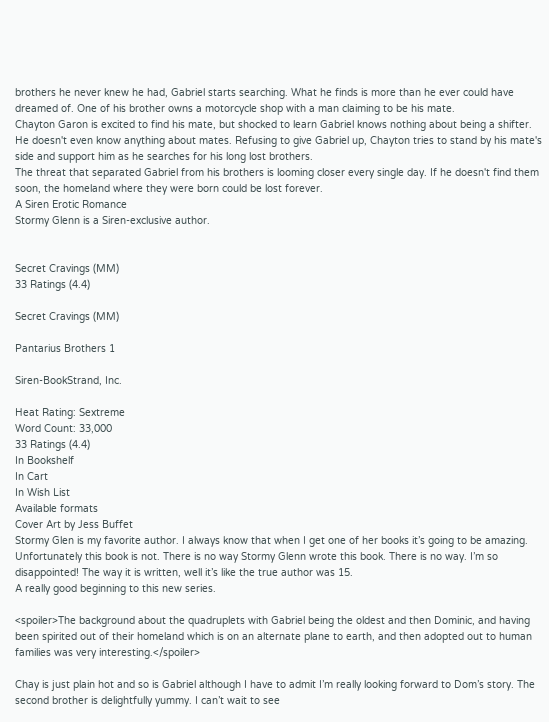brothers he never knew he had, Gabriel starts searching. What he finds is more than he ever could have dreamed of. One of his brother owns a motorcycle shop with a man claiming to be his mate.
Chayton Garon is excited to find his mate, but shocked to learn Gabriel knows nothing about being a shifter. He doesn't even know anything about mates. Refusing to give Gabriel up, Chayton tries to stand by his mate's side and support him as he searches for his long lost brothers.
The threat that separated Gabriel from his brothers is looming closer every single day. If he doesn't find them soon, the homeland where they were born could be lost forever.
A Siren Erotic Romance
Stormy Glenn is a Siren-exclusive author.


Secret Cravings (MM)
33 Ratings (4.4)

Secret Cravings (MM)

Pantarius Brothers 1

Siren-BookStrand, Inc.

Heat Rating: Sextreme
Word Count: 33,000
33 Ratings (4.4)
In Bookshelf
In Cart
In Wish List
Available formats
Cover Art by Jess Buffet
Stormy Glen is my favorite author. I always know that when I get one of her books it’s going to be amazing. Unfortunately this book is not. There is no way Stormy Glenn wrote this book. There is no way. I’m so disappointed! The way it is written, well it’s like the true author was 15.
A really good beginning to this new series.

<spoiler>The background about the quadruplets with Gabriel being the oldest and then Dominic, and having been spirited out of their homeland which is on an alternate plane to earth, and then adopted out to human families was very interesting.</spoiler>

Chay is just plain hot and so is Gabriel although I have to admit I’m really looking forward to Dom’s story. The second brother is delightfully yummy. I can’t wait to see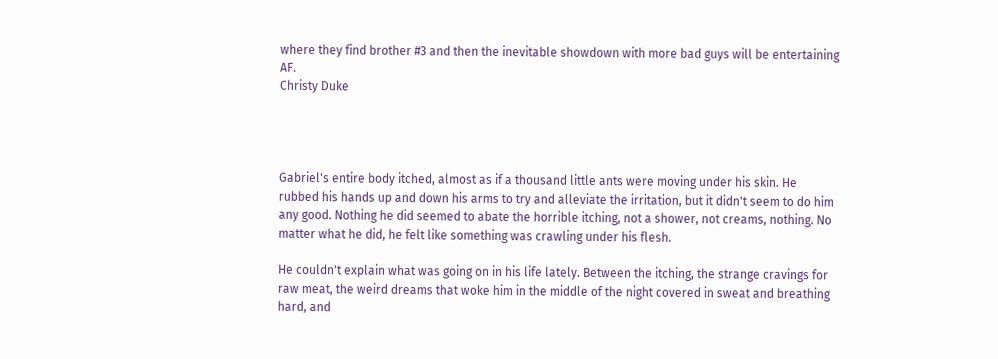where they find brother #3 and then the inevitable showdown with more bad guys will be entertaining AF.
Christy Duke




Gabriel's entire body itched, almost as if a thousand little ants were moving under his skin. He rubbed his hands up and down his arms to try and alleviate the irritation, but it didn't seem to do him any good. Nothing he did seemed to abate the horrible itching, not a shower, not creams, nothing. No matter what he did, he felt like something was crawling under his flesh.

He couldn't explain what was going on in his life lately. Between the itching, the strange cravings for raw meat, the weird dreams that woke him in the middle of the night covered in sweat and breathing hard, and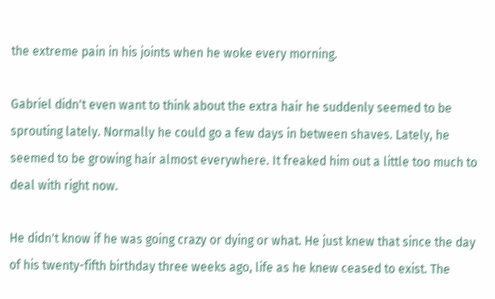the extreme pain in his joints when he woke every morning.

Gabriel didn't even want to think about the extra hair he suddenly seemed to be sprouting lately. Normally he could go a few days in between shaves. Lately, he seemed to be growing hair almost everywhere. It freaked him out a little too much to deal with right now.

He didn't know if he was going crazy or dying or what. He just knew that since the day of his twenty-fifth birthday three weeks ago, life as he knew ceased to exist. The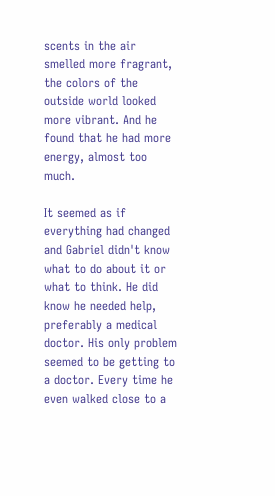scents in the air smelled more fragrant, the colors of the outside world looked more vibrant. And he found that he had more energy, almost too much.

It seemed as if everything had changed and Gabriel didn't know what to do about it or what to think. He did know he needed help, preferably a medical doctor. His only problem seemed to be getting to a doctor. Every time he even walked close to a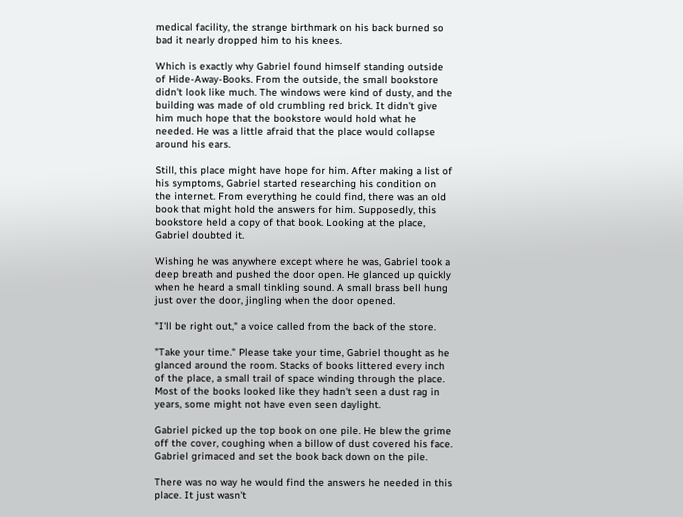medical facility, the strange birthmark on his back burned so bad it nearly dropped him to his knees.

Which is exactly why Gabriel found himself standing outside of Hide-Away-Books. From the outside, the small bookstore didn't look like much. The windows were kind of dusty, and the building was made of old crumbling red brick. It didn't give him much hope that the bookstore would hold what he needed. He was a little afraid that the place would collapse around his ears.

Still, this place might have hope for him. After making a list of his symptoms, Gabriel started researching his condition on the internet. From everything he could find, there was an old book that might hold the answers for him. Supposedly, this bookstore held a copy of that book. Looking at the place, Gabriel doubted it.

Wishing he was anywhere except where he was, Gabriel took a deep breath and pushed the door open. He glanced up quickly when he heard a small tinkling sound. A small brass bell hung just over the door, jingling when the door opened.

"I'll be right out," a voice called from the back of the store.

"Take your time." Please take your time, Gabriel thought as he glanced around the room. Stacks of books littered every inch of the place, a small trail of space winding through the place. Most of the books looked like they hadn't seen a dust rag in years, some might not have even seen daylight.

Gabriel picked up the top book on one pile. He blew the grime off the cover, coughing when a billow of dust covered his face. Gabriel grimaced and set the book back down on the pile.

There was no way he would find the answers he needed in this place. It just wasn't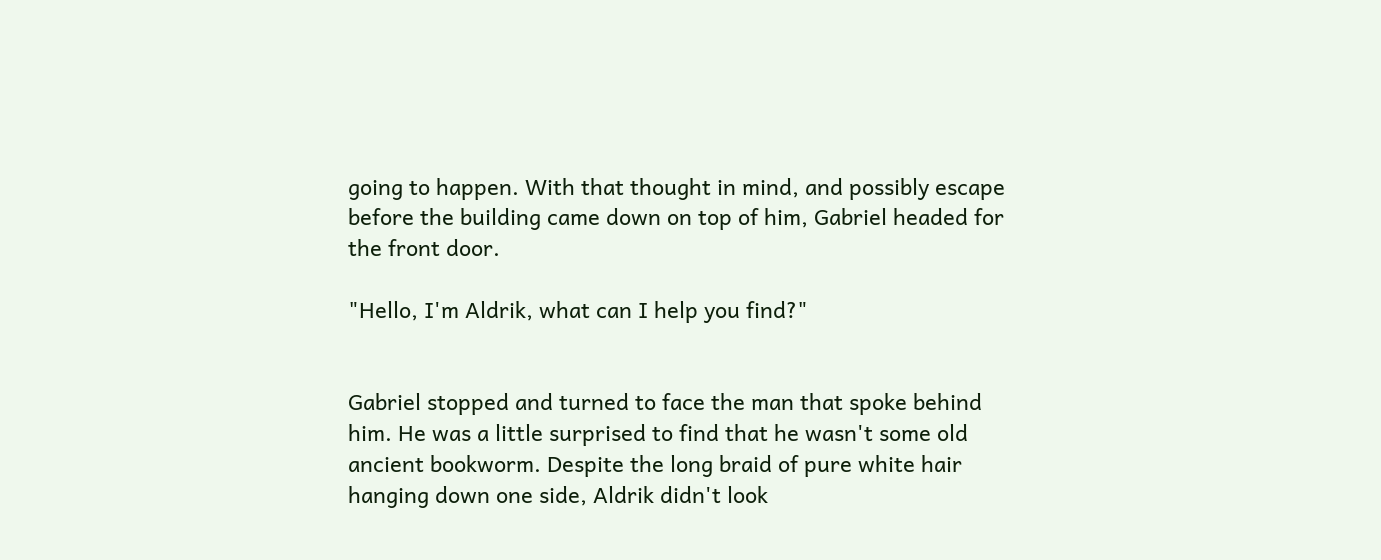going to happen. With that thought in mind, and possibly escape before the building came down on top of him, Gabriel headed for the front door.

"Hello, I'm Aldrik, what can I help you find?"


Gabriel stopped and turned to face the man that spoke behind him. He was a little surprised to find that he wasn't some old ancient bookworm. Despite the long braid of pure white hair hanging down one side, Aldrik didn't look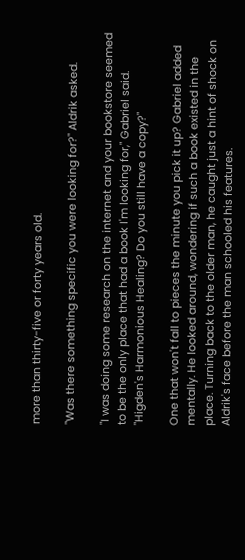more than thirty-five or forty years old.

"Was there something specific you were looking for?" Aldrik asked.

"I was doing some research on the internet and your bookstore seemed to be the only place that had a book I'm looking for," Gabriel said. "Higden's Harmonious Healing? Do you still have a copy?"

One that won't fall to pieces the minute you pick it up? Gabriel added mentally. He looked around, wondering if such a book existed in the place. Turning back to the older man, he caught just a hint of shock on Aldrik's face before the man schooled his features.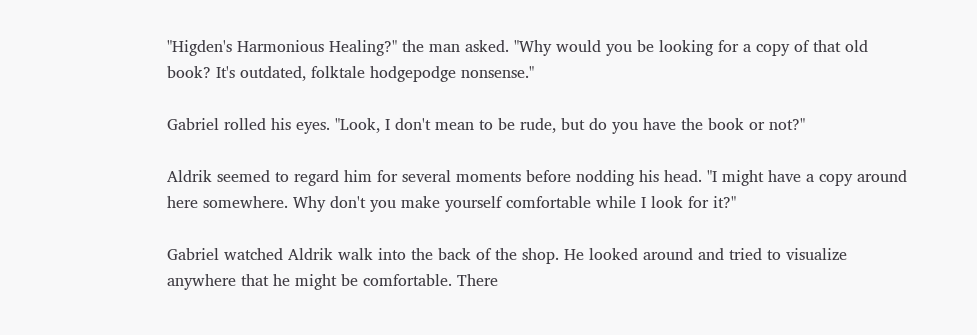"Higden's Harmonious Healing?" the man asked. "Why would you be looking for a copy of that old book? It's outdated, folktale hodgepodge nonsense."

Gabriel rolled his eyes. "Look, I don't mean to be rude, but do you have the book or not?"

Aldrik seemed to regard him for several moments before nodding his head. "I might have a copy around here somewhere. Why don't you make yourself comfortable while I look for it?"

Gabriel watched Aldrik walk into the back of the shop. He looked around and tried to visualize anywhere that he might be comfortable. There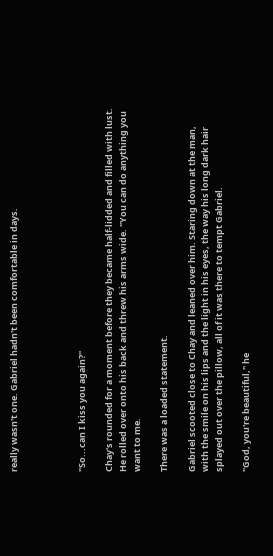really wasn't one. Gabriel hadn't been comfortable in days.




"So...can I kiss you again?"

Chay's rounded for a moment before they became half-lidded and filled with lust. He rolled over onto his back and threw his arms wide. "You can do anything you want to me.

There was a loaded statement.

Gabriel scooted close to Chay and leaned over him. Staring down at the man, with the smile on his lips and the light in his eyes, the way his long dark hair splayed out over the pillow, all of it was there to tempt Gabriel.

"God, you're beautiful," he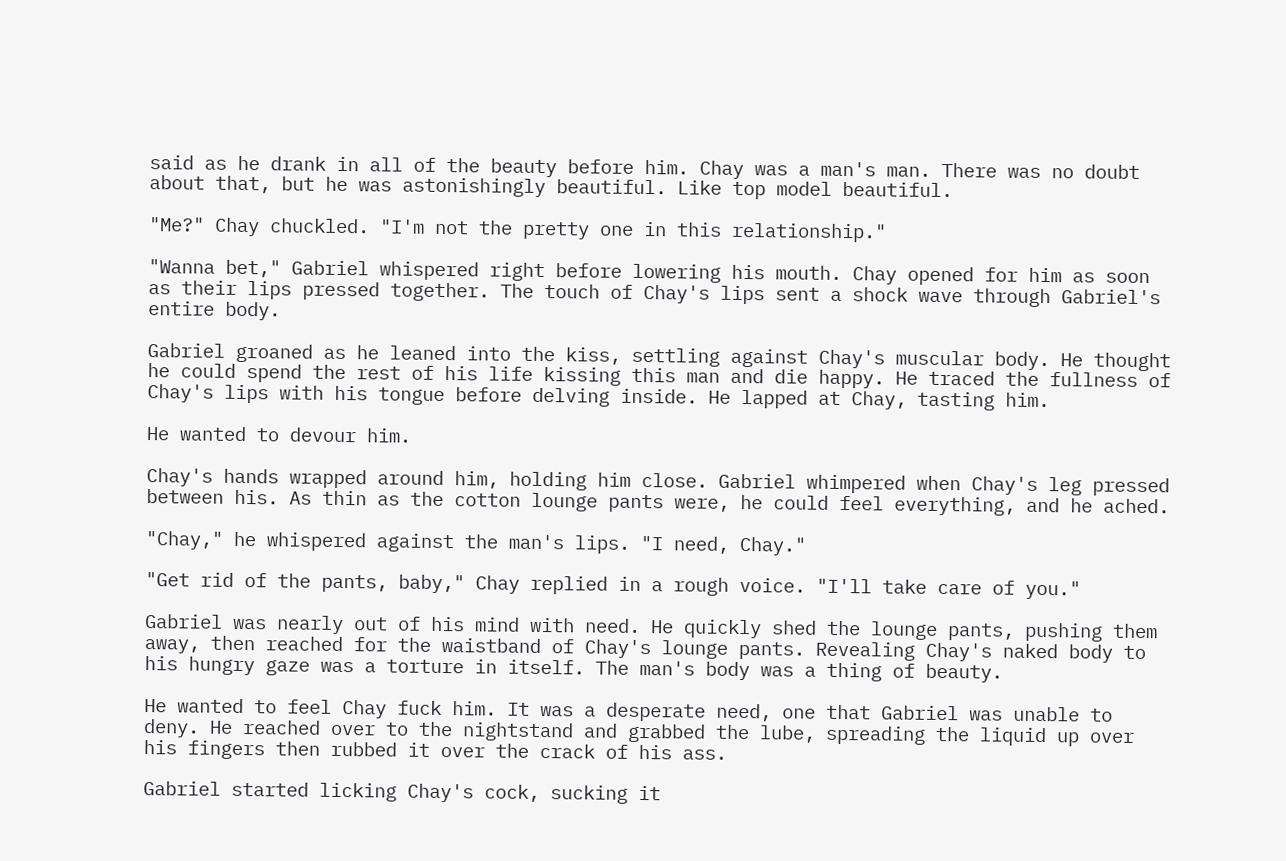said as he drank in all of the beauty before him. Chay was a man's man. There was no doubt about that, but he was astonishingly beautiful. Like top model beautiful.

"Me?" Chay chuckled. "I'm not the pretty one in this relationship."

"Wanna bet," Gabriel whispered right before lowering his mouth. Chay opened for him as soon as their lips pressed together. The touch of Chay's lips sent a shock wave through Gabriel's entire body.

Gabriel groaned as he leaned into the kiss, settling against Chay's muscular body. He thought he could spend the rest of his life kissing this man and die happy. He traced the fullness of Chay's lips with his tongue before delving inside. He lapped at Chay, tasting him.

He wanted to devour him.

Chay's hands wrapped around him, holding him close. Gabriel whimpered when Chay's leg pressed between his. As thin as the cotton lounge pants were, he could feel everything, and he ached.

"Chay," he whispered against the man's lips. "I need, Chay."

"Get rid of the pants, baby," Chay replied in a rough voice. "I'll take care of you."

Gabriel was nearly out of his mind with need. He quickly shed the lounge pants, pushing them away, then reached for the waistband of Chay's lounge pants. Revealing Chay's naked body to his hungry gaze was a torture in itself. The man's body was a thing of beauty.

He wanted to feel Chay fuck him. It was a desperate need, one that Gabriel was unable to deny. He reached over to the nightstand and grabbed the lube, spreading the liquid up over his fingers then rubbed it over the crack of his ass.

Gabriel started licking Chay's cock, sucking it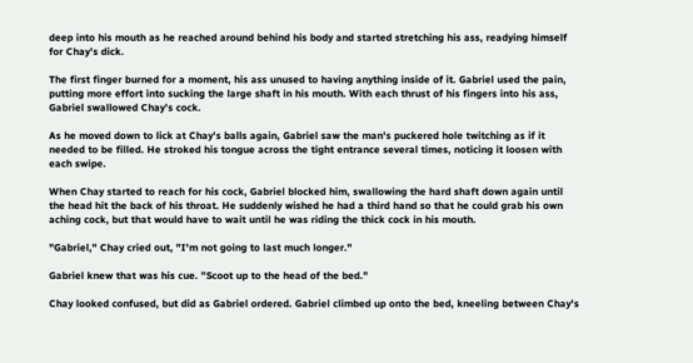deep into his mouth as he reached around behind his body and started stretching his ass, readying himself for Chay's dick.

The first finger burned for a moment, his ass unused to having anything inside of it. Gabriel used the pain, putting more effort into sucking the large shaft in his mouth. With each thrust of his fingers into his ass, Gabriel swallowed Chay's cock.

As he moved down to lick at Chay's balls again, Gabriel saw the man's puckered hole twitching as if it needed to be filled. He stroked his tongue across the tight entrance several times, noticing it loosen with each swipe.

When Chay started to reach for his cock, Gabriel blocked him, swallowing the hard shaft down again until the head hit the back of his throat. He suddenly wished he had a third hand so that he could grab his own aching cock, but that would have to wait until he was riding the thick cock in his mouth.

"Gabriel," Chay cried out, "I'm not going to last much longer."

Gabriel knew that was his cue. "Scoot up to the head of the bed."

Chay looked confused, but did as Gabriel ordered. Gabriel climbed up onto the bed, kneeling between Chay's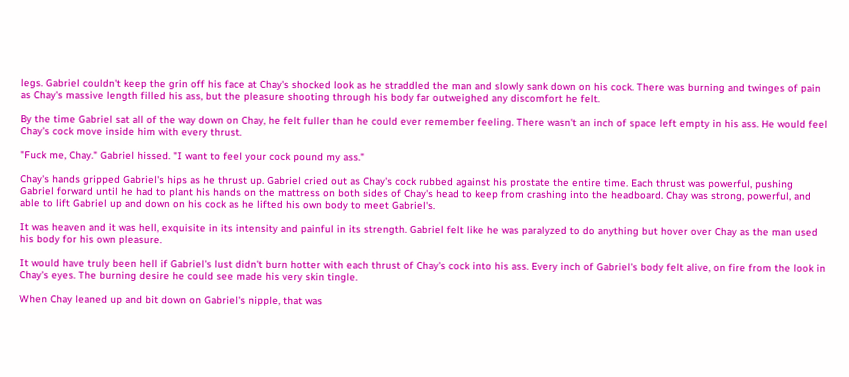legs. Gabriel couldn't keep the grin off his face at Chay's shocked look as he straddled the man and slowly sank down on his cock. There was burning and twinges of pain as Chay's massive length filled his ass, but the pleasure shooting through his body far outweighed any discomfort he felt.

By the time Gabriel sat all of the way down on Chay, he felt fuller than he could ever remember feeling. There wasn't an inch of space left empty in his ass. He would feel Chay's cock move inside him with every thrust.

"Fuck me, Chay." Gabriel hissed. "I want to feel your cock pound my ass."

Chay's hands gripped Gabriel's hips as he thrust up. Gabriel cried out as Chay's cock rubbed against his prostate the entire time. Each thrust was powerful, pushing Gabriel forward until he had to plant his hands on the mattress on both sides of Chay's head to keep from crashing into the headboard. Chay was strong, powerful, and able to lift Gabriel up and down on his cock as he lifted his own body to meet Gabriel's.

It was heaven and it was hell, exquisite in its intensity and painful in its strength. Gabriel felt like he was paralyzed to do anything but hover over Chay as the man used his body for his own pleasure.

It would have truly been hell if Gabriel's lust didn't burn hotter with each thrust of Chay's cock into his ass. Every inch of Gabriel's body felt alive, on fire from the look in Chay's eyes. The burning desire he could see made his very skin tingle.

When Chay leaned up and bit down on Gabriel's nipple, that was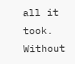all it took. Without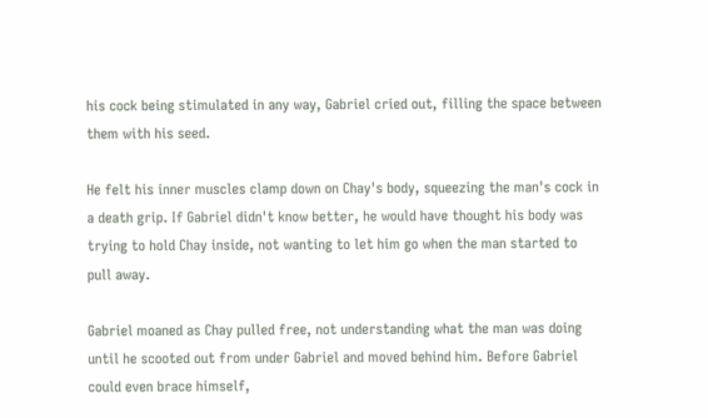his cock being stimulated in any way, Gabriel cried out, filling the space between them with his seed.

He felt his inner muscles clamp down on Chay's body, squeezing the man's cock in a death grip. If Gabriel didn't know better, he would have thought his body was trying to hold Chay inside, not wanting to let him go when the man started to pull away.

Gabriel moaned as Chay pulled free, not understanding what the man was doing until he scooted out from under Gabriel and moved behind him. Before Gabriel could even brace himself,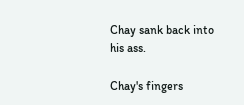Chay sank back into his ass.

Chay's fingers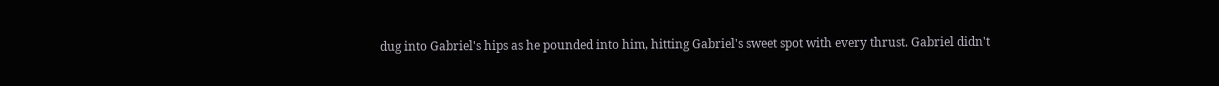dug into Gabriel's hips as he pounded into him, hitting Gabriel's sweet spot with every thrust. Gabriel didn't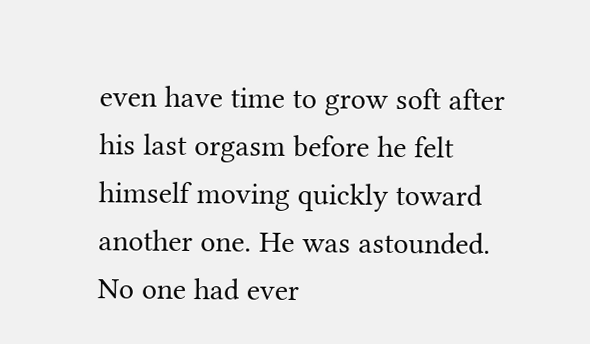even have time to grow soft after his last orgasm before he felt himself moving quickly toward another one. He was astounded. No one had ever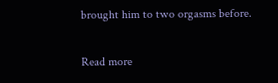brought him to two orgasms before.

Read more